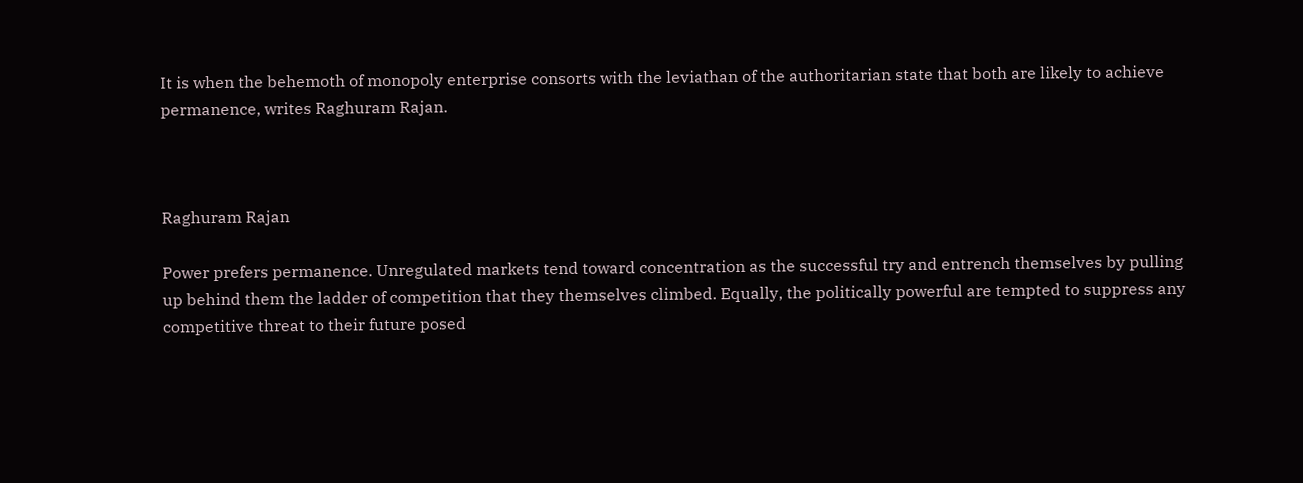It is when the behemoth of monopoly enterprise consorts with the leviathan of the authoritarian state that both are likely to achieve permanence, writes Raghuram Rajan.



Raghuram Rajan

Power prefers permanence. Unregulated markets tend toward concentration as the successful try and entrench themselves by pulling up behind them the ladder of competition that they themselves climbed. Equally, the politically powerful are tempted to suppress any competitive threat to their future posed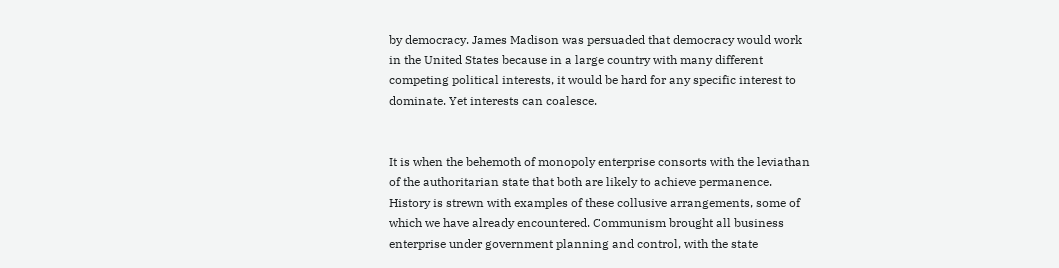by democracy. James Madison was persuaded that democracy would work in the United States because in a large country with many different competing political interests, it would be hard for any specific interest to dominate. Yet interests can coalesce.


It is when the behemoth of monopoly enterprise consorts with the leviathan of the authoritarian state that both are likely to achieve permanence. History is strewn with examples of these collusive arrangements, some of which we have already encountered. Communism brought all business enterprise under government planning and control, with the state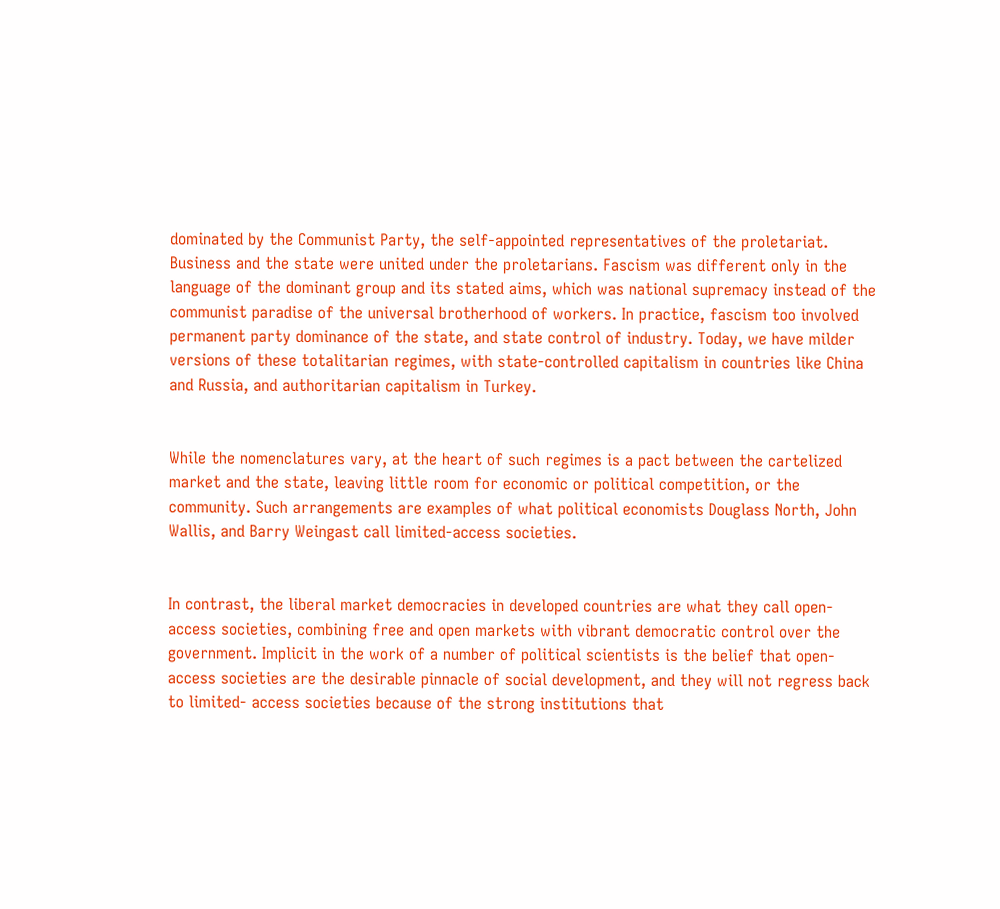dominated by the Communist Party, the self-appointed representatives of the proletariat. Business and the state were united under the proletarians. Fascism was different only in the language of the dominant group and its stated aims, which was national supremacy instead of the communist paradise of the universal brotherhood of workers. In practice, fascism too involved permanent party dominance of the state, and state control of industry. Today, we have milder versions of these totalitarian regimes, with state-controlled capitalism in countries like China and Russia, and authoritarian capitalism in Turkey.


While the nomenclatures vary, at the heart of such regimes is a pact between the cartelized market and the state, leaving little room for economic or political competition, or the community. Such arrangements are examples of what political economists Douglass North, John Wallis, and Barry Weingast call limited-access societies.


In contrast, the liberal market democracies in developed countries are what they call open-access societies, combining free and open markets with vibrant democratic control over the government. Implicit in the work of a number of political scientists is the belief that open-access societies are the desirable pinnacle of social development, and they will not regress back to limited- access societies because of the strong institutions that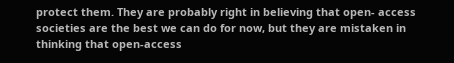protect them. They are probably right in believing that open- access societies are the best we can do for now, but they are mistaken in thinking that open-access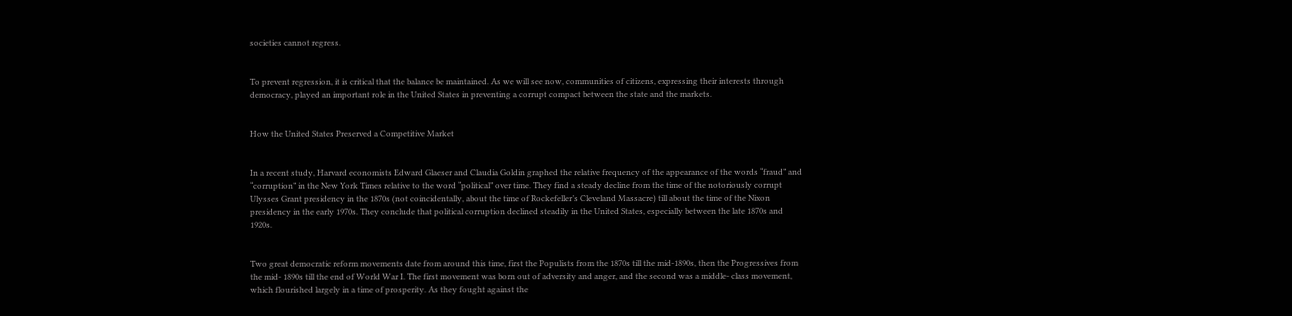societies cannot regress.


To prevent regression, it is critical that the balance be maintained. As we will see now, communities of citizens, expressing their interests through democracy, played an important role in the United States in preventing a corrupt compact between the state and the markets.


How the United States Preserved a Competitive Market


In a recent study, Harvard economists Edward Glaeser and Claudia Goldin graphed the relative frequency of the appearance of the words “fraud” and “corruption” in the New York Times relative to the word “political” over time. They find a steady decline from the time of the notoriously corrupt Ulysses Grant presidency in the 1870s (not coincidentally, about the time of Rockefeller’s Cleveland Massacre) till about the time of the Nixon presidency in the early 1970s. They conclude that political corruption declined steadily in the United States, especially between the late 1870s and 1920s.


Two great democratic reform movements date from around this time, first the Populists from the 1870s till the mid-1890s, then the Progressives from the mid- 1890s till the end of World War I. The first movement was born out of adversity and anger, and the second was a middle- class movement, which flourished largely in a time of prosperity. As they fought against the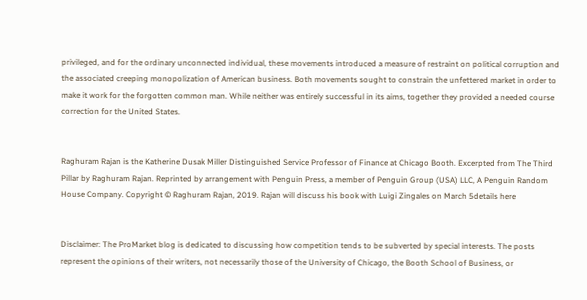privileged, and for the ordinary unconnected individual, these movements introduced a measure of restraint on political corruption and the associated creeping monopolization of American business. Both movements sought to constrain the unfettered market in order to make it work for the forgotten common man. While neither was entirely successful in its aims, together they provided a needed course correction for the United States.


Raghuram Rajan is the Katherine Dusak Miller Distinguished Service Professor of Finance at Chicago Booth. Excerpted from The Third Pillar by Raghuram Rajan. Reprinted by arrangement with Penguin Press, a member of Penguin Group (USA) LLC, A Penguin Random House Company. Copyright © Raghuram Rajan, 2019. Rajan will discuss his book with Luigi Zingales on March 5details here


Disclaimer: The ProMarket blog is dedicated to discussing how competition tends to be subverted by special interests. The posts represent the opinions of their writers, not necessarily those of the University of Chicago, the Booth School of Business, or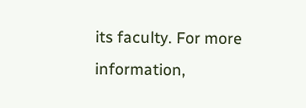its faculty. For more information,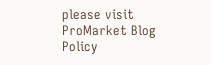please visit ProMarket Blog Policy